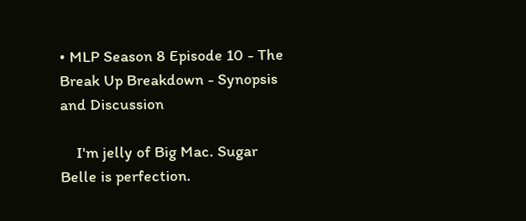• MLP Season 8 Episode 10 - The Break Up Breakdown - Synopsis and Discussion

    I'm jelly of Big Mac. Sugar Belle is perfection.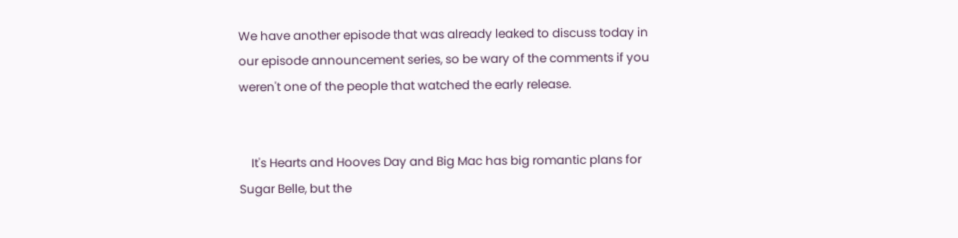We have another episode that was already leaked to discuss today in our episode announcement series, so be wary of the comments if you weren't one of the people that watched the early release.


    It's Hearts and Hooves Day and Big Mac has big romantic plans for Sugar Belle, but the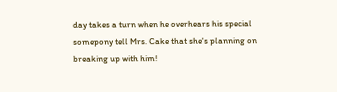day takes a turn when he overhears his special somepony tell Mrs. Cake that she's planning on breaking up with him!